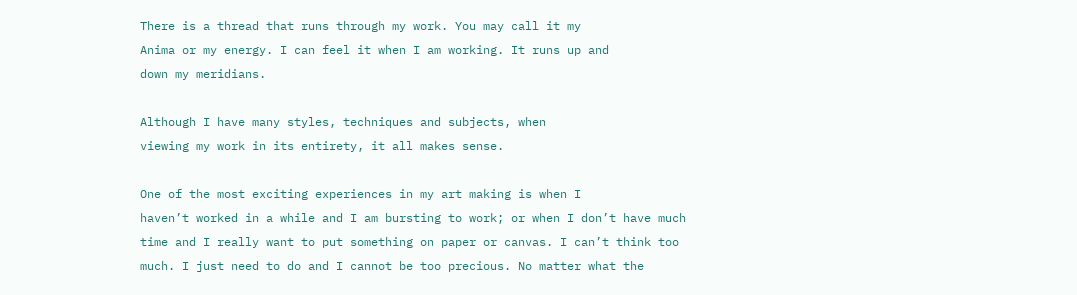There is a thread that runs through my work. You may call it my
Anima or my energy. I can feel it when I am working. It runs up and
down my meridians.

Although I have many styles, techniques and subjects, when
viewing my work in its entirety, it all makes sense.

One of the most exciting experiences in my art making is when I
haven’t worked in a while and I am bursting to work; or when I don’t have much time and I really want to put something on paper or canvas. I can’t think too much. I just need to do and I cannot be too precious. No matter what the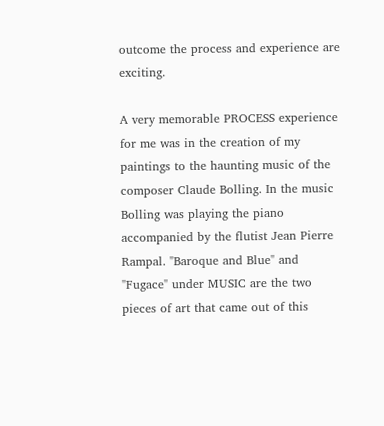outcome the process and experience are exciting.

A very memorable PROCESS experience for me was in the creation of my paintings to the haunting music of the composer Claude Bolling. In the music Bolling was playing the piano accompanied by the flutist Jean Pierre Rampal. "Baroque and Blue" and "Fugace" under MUSIC are the two pieces of art that came out of this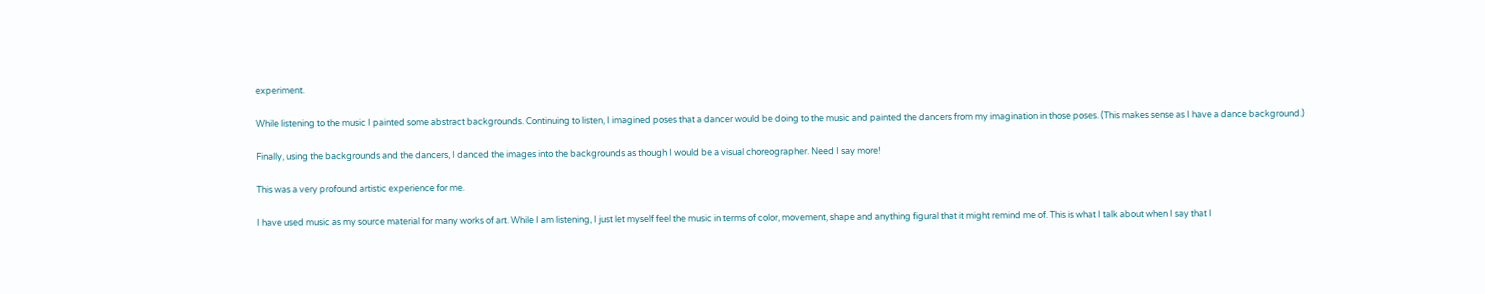experiment.

While listening to the music I painted some abstract backgrounds. Continuing to listen, I imagined poses that a dancer would be doing to the music and painted the dancers from my imagination in those poses. (This makes sense as I have a dance background.)

Finally, using the backgrounds and the dancers, I danced the images into the backgrounds as though I would be a visual choreographer. Need I say more!

This was a very profound artistic experience for me.

I have used music as my source material for many works of art. While I am listening, I just let myself feel the music in terms of color, movement, shape and anything figural that it might remind me of. This is what I talk about when I say that I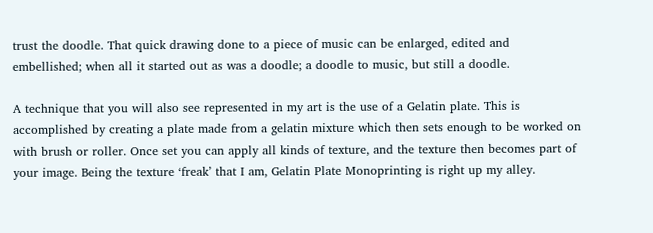trust the doodle. That quick drawing done to a piece of music can be enlarged, edited and embellished; when all it started out as was a doodle; a doodle to music, but still a doodle.

A technique that you will also see represented in my art is the use of a Gelatin plate. This is accomplished by creating a plate made from a gelatin mixture which then sets enough to be worked on with brush or roller. Once set you can apply all kinds of texture, and the texture then becomes part of your image. Being the texture ‘freak’ that I am, Gelatin Plate Monoprinting is right up my alley.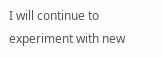I will continue to experiment with new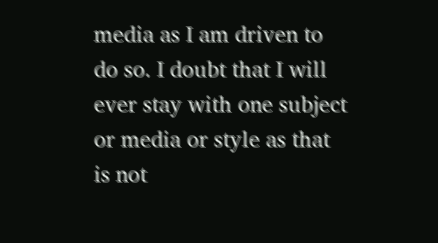media as I am driven to do so. I doubt that I will ever stay with one subject or media or style as that is not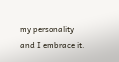my personality and I embrace it.